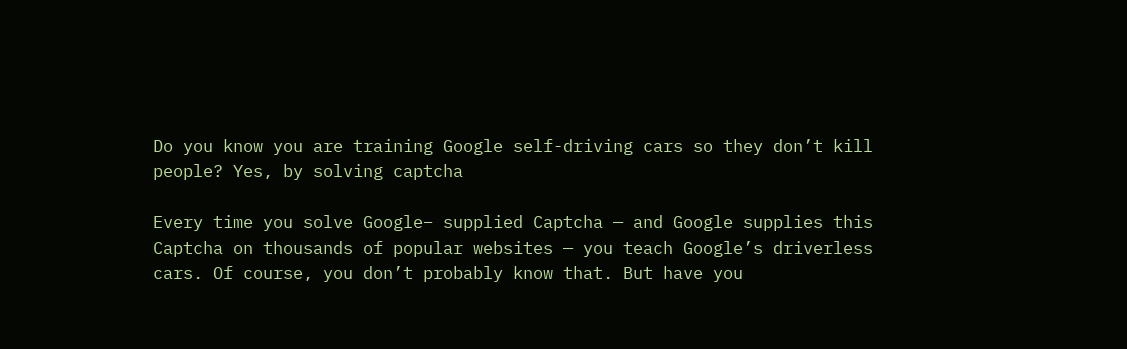Do you know you are training Google self-driving cars so they don’t kill people? Yes, by solving captcha

Every time you solve Google– supplied Captcha — and Google supplies this Captcha on thousands of popular websites — you teach Google’s driverless cars. Of course, you don’t probably know that. But have you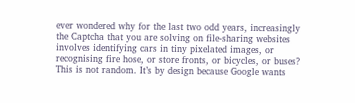ever wondered why for the last two odd years, increasingly the Captcha that you are solving on file-sharing websites involves identifying cars in tiny pixelated images, or recognising fire hose, or store fronts, or bicycles, or buses? This is not random. It’s by design because Google wants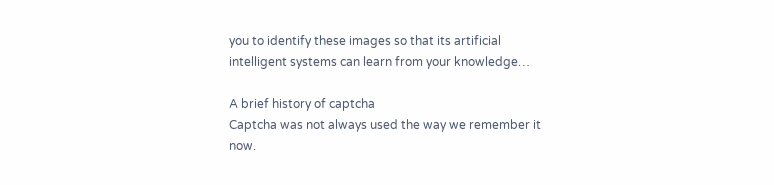you to identify these images so that its artificial intelligent systems can learn from your knowledge…

A brief history of captcha
Captcha was not always used the way we remember it now.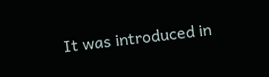It was introduced in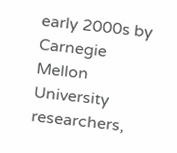early 2000s by Carnegie Mellon University researchers,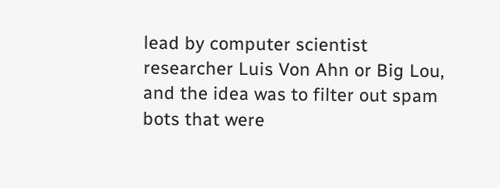lead by computer scientist researcher Luis Von Ahn or Big Lou, and the idea was to filter out spam bots that were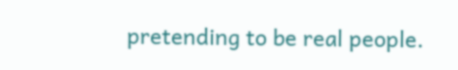pretending to be real people.